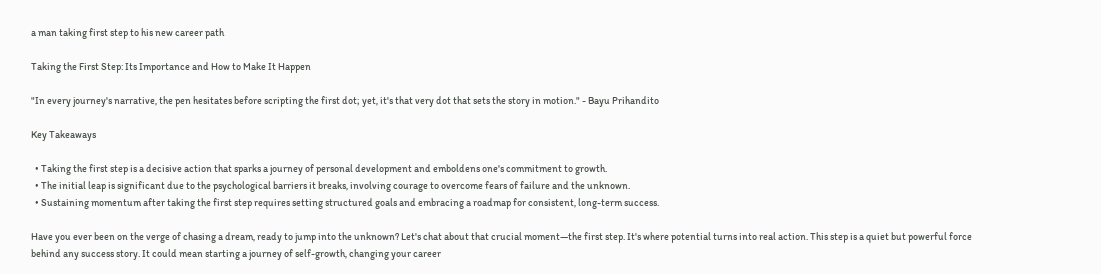a man taking first step to his new career path

Taking the First Step: Its Importance and How to Make It Happen

"In every journey's narrative, the pen hesitates before scripting the first dot; yet, it's that very dot that sets the story in motion." - Bayu Prihandito

Key Takeaways

  • Taking the first step is a decisive action that sparks a journey of personal development and emboldens one's commitment to growth.
  • The initial leap is significant due to the psychological barriers it breaks, involving courage to overcome fears of failure and the unknown.
  • Sustaining momentum after taking the first step requires setting structured goals and embracing a roadmap for consistent, long-term success.

Have you ever been on the verge of chasing a dream, ready to jump into the unknown? Let's chat about that crucial moment—the first step. It's where potential turns into real action. This step is a quiet but powerful force behind any success story. It could mean starting a journey of self-growth, changing your career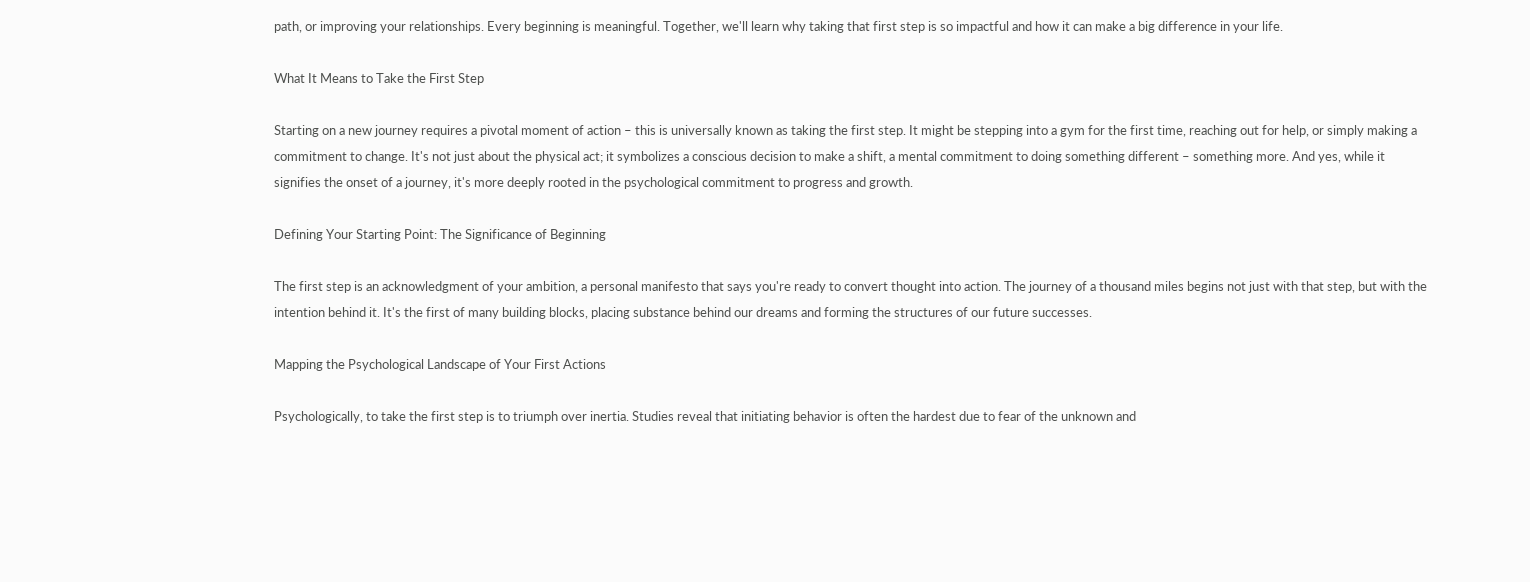path, or improving your relationships. Every beginning is meaningful. Together, we'll learn why taking that first step is so impactful and how it can make a big difference in your life.

What It Means to Take the First Step

Starting on a new journey requires a pivotal moment of action – this is universally known as taking the first step. It might be stepping into a gym for the first time, reaching out for help, or simply making a commitment to change. It's not just about the physical act; it symbolizes a conscious decision to make a shift, a mental commitment to doing something different – something more. And yes, while it signifies the onset of a journey, it's more deeply rooted in the psychological commitment to progress and growth.

Defining Your Starting Point: The Significance of Beginning

The first step is an acknowledgment of your ambition, a personal manifesto that says you're ready to convert thought into action. The journey of a thousand miles begins not just with that step, but with the intention behind it. It's the first of many building blocks, placing substance behind our dreams and forming the structures of our future successes.

Mapping the Psychological Landscape of Your First Actions

Psychologically, to take the first step is to triumph over inertia. Studies reveal that initiating behavior is often the hardest due to fear of the unknown and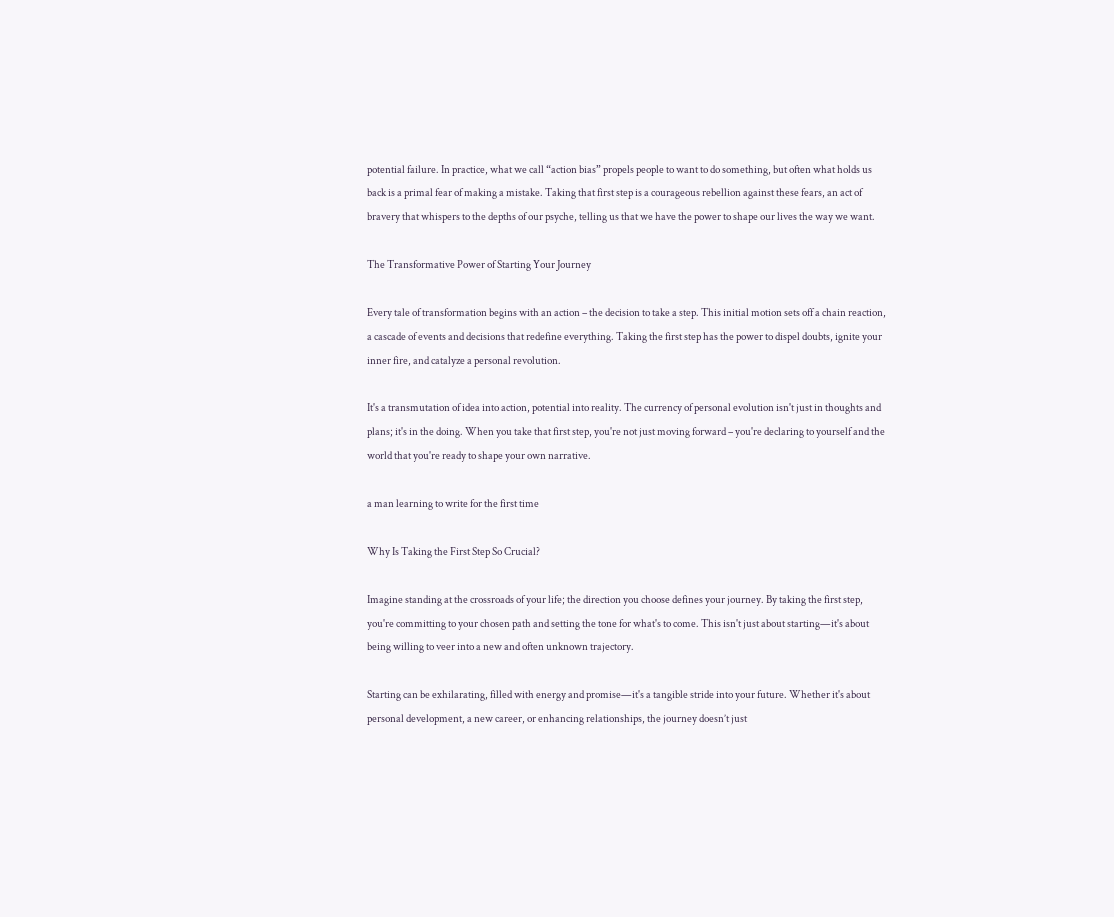potential failure. In practice, what we call “action bias” propels people to want to do something, but often what holds us back is a primal fear of making a mistake. Taking that first step is a courageous rebellion against these fears, an act of bravery that whispers to the depths of our psyche, telling us that we have the power to shape our lives the way we want.

The Transformative Power of Starting Your Journey

Every tale of transformation begins with an action – the decision to take a step. This initial motion sets off a chain reaction, a cascade of events and decisions that redefine everything. Taking the first step has the power to dispel doubts, ignite your inner fire, and catalyze a personal revolution.

It's a transmutation of idea into action, potential into reality. The currency of personal evolution isn't just in thoughts and plans; it's in the doing. When you take that first step, you're not just moving forward – you're declaring to yourself and the world that you're ready to shape your own narrative.

a man learning to write for the first time

Why Is Taking the First Step So Crucial?

Imagine standing at the crossroads of your life; the direction you choose defines your journey. By taking the first step, you're committing to your chosen path and setting the tone for what's to come. This isn't just about starting—it's about being willing to veer into a new and often unknown trajectory.

Starting can be exhilarating, filled with energy and promise—it's a tangible stride into your future. Whether it's about personal development, a new career, or enhancing relationships, the journey doesn’t just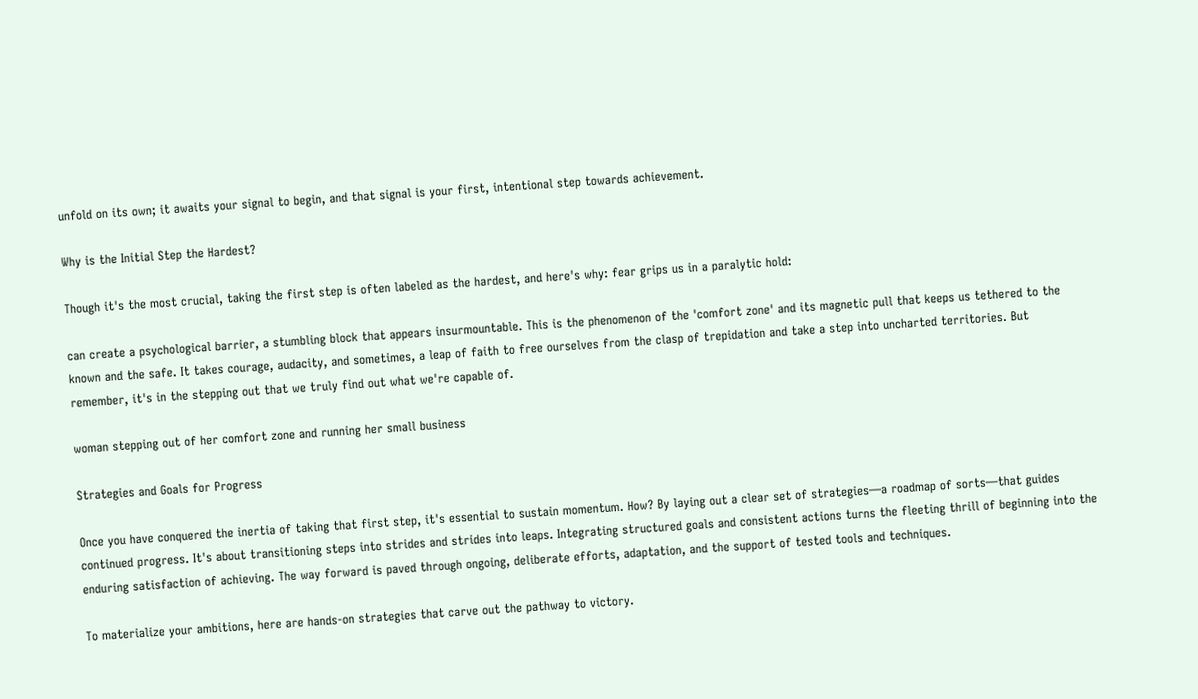unfold on its own; it awaits your signal to begin, and that signal is your first, intentional step towards achievement.

Why is the Initial Step the Hardest?

Though it's the most crucial, taking the first step is often labeled as the hardest, and here's why: fear grips us in a paralytic hold:

can create a psychological barrier, a stumbling block that appears insurmountable. This is the phenomenon of the 'comfort zone' and its magnetic pull that keeps us tethered to the known and the safe. It takes courage, audacity, and sometimes, a leap of faith to free ourselves from the clasp of trepidation and take a step into uncharted territories. But remember, it's in the stepping out that we truly find out what we're capable of.

woman stepping out of her comfort zone and running her small business

Strategies and Goals for Progress

Once you have conquered the inertia of taking that first step, it's essential to sustain momentum. How? By laying out a clear set of strategies—a roadmap of sorts—that guides continued progress. It's about transitioning steps into strides and strides into leaps. Integrating structured goals and consistent actions turns the fleeting thrill of beginning into the enduring satisfaction of achieving. The way forward is paved through ongoing, deliberate efforts, adaptation, and the support of tested tools and techniques.

To materialize your ambitions, here are hands-on strategies that carve out the pathway to victory.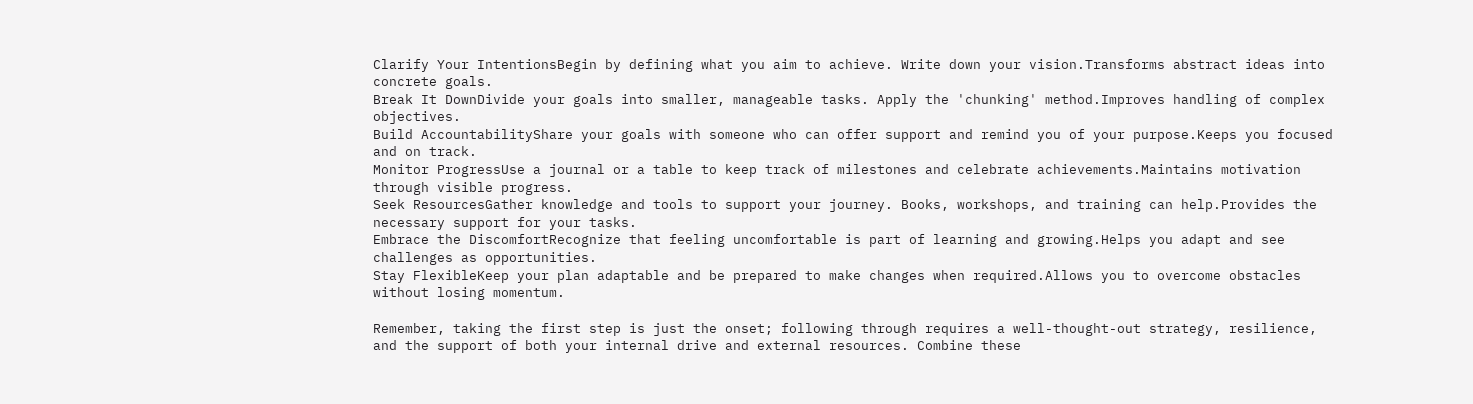Clarify Your IntentionsBegin by defining what you aim to achieve. Write down your vision.Transforms abstract ideas into concrete goals.
Break It DownDivide your goals into smaller, manageable tasks. Apply the 'chunking' method.Improves handling of complex objectives.
Build AccountabilityShare your goals with someone who can offer support and remind you of your purpose.Keeps you focused and on track.
Monitor ProgressUse a journal or a table to keep track of milestones and celebrate achievements.Maintains motivation through visible progress.
Seek ResourcesGather knowledge and tools to support your journey. Books, workshops, and training can help.Provides the necessary support for your tasks.
Embrace the DiscomfortRecognize that feeling uncomfortable is part of learning and growing.Helps you adapt and see challenges as opportunities.
Stay FlexibleKeep your plan adaptable and be prepared to make changes when required.Allows you to overcome obstacles without losing momentum.

Remember, taking the first step is just the onset; following through requires a well-thought-out strategy, resilience, and the support of both your internal drive and external resources. Combine these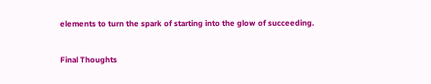elements to turn the spark of starting into the glow of succeeding.

Final Thoughts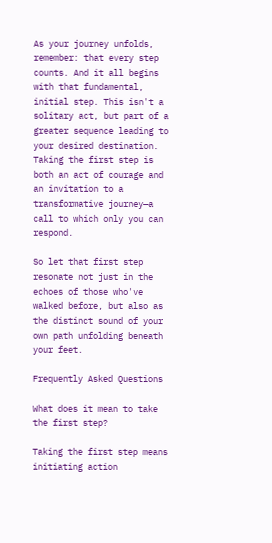As your journey unfolds, remember: that every step counts. And it all begins with that fundamental, initial step. This isn't a solitary act, but part of a greater sequence leading to your desired destination. Taking the first step is both an act of courage and an invitation to a transformative journey—a call to which only you can respond.

So let that first step resonate not just in the echoes of those who've walked before, but also as the distinct sound of your own path unfolding beneath your feet.

Frequently Asked Questions

What does it mean to take the first step?

Taking the first step means initiating action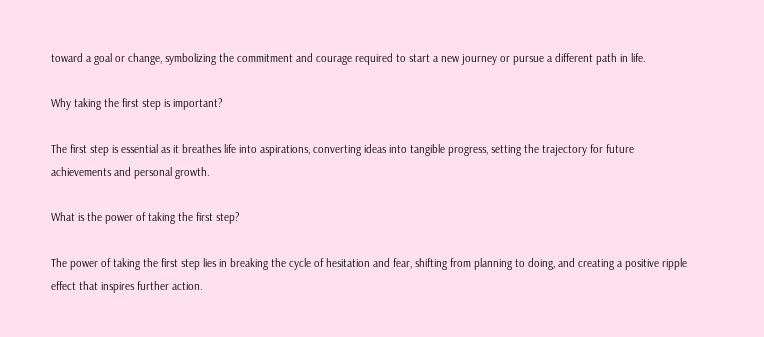toward a goal or change, symbolizing the commitment and courage required to start a new journey or pursue a different path in life.

Why taking the first step is important?

The first step is essential as it breathes life into aspirations, converting ideas into tangible progress, setting the trajectory for future achievements and personal growth.

What is the power of taking the first step?

The power of taking the first step lies in breaking the cycle of hesitation and fear, shifting from planning to doing, and creating a positive ripple effect that inspires further action.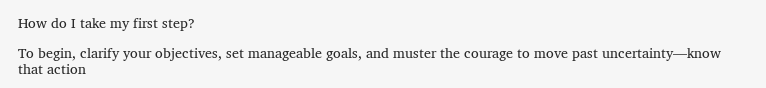How do I take my first step?

To begin, clarify your objectives, set manageable goals, and muster the courage to move past uncertainty—know that action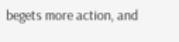begets more action, and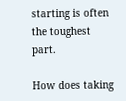starting is often the toughest part.

How does taking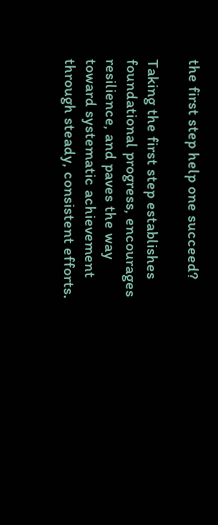the first step help one succeed?

Taking the first step establishes foundational progress, encourages resilience, and paves the way toward systematic achievement through steady, consistent efforts.